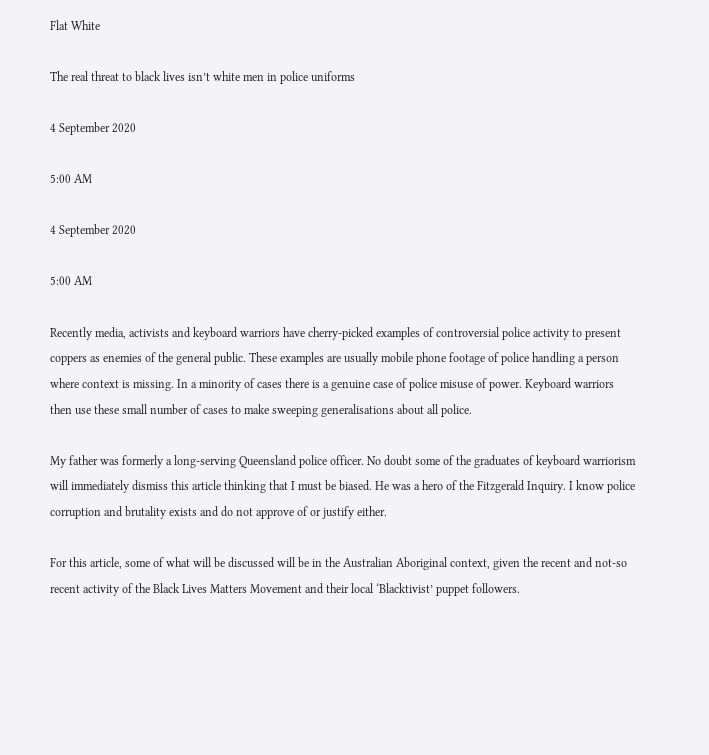Flat White

The real threat to black lives isn’t white men in police uniforms

4 September 2020

5:00 AM

4 September 2020

5:00 AM

Recently media, activists and keyboard warriors have cherry-picked examples of controversial police activity to present coppers as enemies of the general public. These examples are usually mobile phone footage of police handling a person where context is missing. In a minority of cases there is a genuine case of police misuse of power. Keyboard warriors then use these small number of cases to make sweeping generalisations about all police.

My father was formerly a long-serving Queensland police officer. No doubt some of the graduates of keyboard warriorism will immediately dismiss this article thinking that I must be biased. He was a hero of the Fitzgerald Inquiry. I know police corruption and brutality exists and do not approve of or justify either.

For this article, some of what will be discussed will be in the Australian Aboriginal context, given the recent and not-so recent activity of the Black Lives Matters Movement and their local ‘Blacktivist’ puppet followers.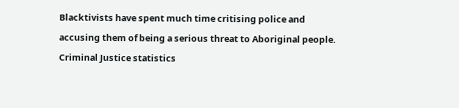Blacktivists have spent much time critising police and accusing them of being a serious threat to Aboriginal people. Criminal Justice statistics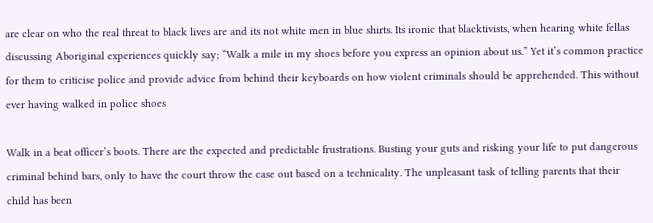are clear on who the real threat to black lives are and its not white men in blue shirts. Its ironic that blacktivists, when hearing white fellas discussing Aboriginal experiences quickly say; “Walk a mile in my shoes before you express an opinion about us.” Yet it’s common practice for them to criticise police and provide advice from behind their keyboards on how violent criminals should be apprehended. This without ever having walked in police shoes

Walk in a beat officer’s boots. There are the expected and predictable frustrations. Busting your guts and risking your life to put dangerous criminal behind bars, only to have the court throw the case out based on a technicality. The unpleasant task of telling parents that their child has been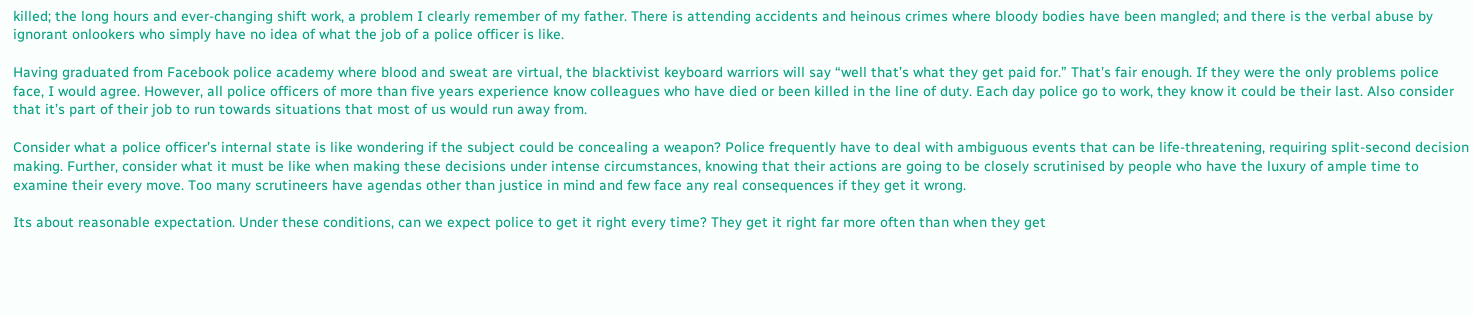killed; the long hours and ever-changing shift work, a problem I clearly remember of my father. There is attending accidents and heinous crimes where bloody bodies have been mangled; and there is the verbal abuse by ignorant onlookers who simply have no idea of what the job of a police officer is like.

Having graduated from Facebook police academy where blood and sweat are virtual, the blacktivist keyboard warriors will say “well that’s what they get paid for.” That’s fair enough. If they were the only problems police face, I would agree. However, all police officers of more than five years experience know colleagues who have died or been killed in the line of duty. Each day police go to work, they know it could be their last. Also consider that it’s part of their job to run towards situations that most of us would run away from.

Consider what a police officer’s internal state is like wondering if the subject could be concealing a weapon? Police frequently have to deal with ambiguous events that can be life-threatening, requiring split-second decision making. Further, consider what it must be like when making these decisions under intense circumstances, knowing that their actions are going to be closely scrutinised by people who have the luxury of ample time to examine their every move. Too many scrutineers have agendas other than justice in mind and few face any real consequences if they get it wrong.

Its about reasonable expectation. Under these conditions, can we expect police to get it right every time? They get it right far more often than when they get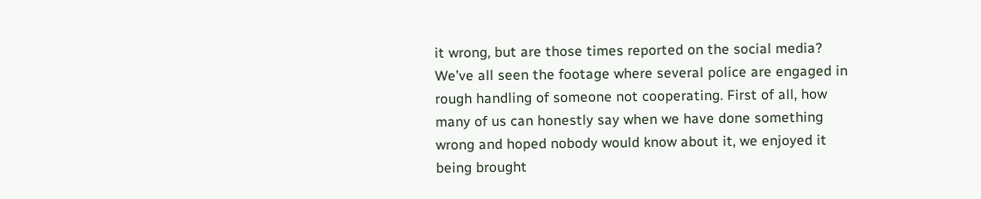it wrong, but are those times reported on the social media? We’ve all seen the footage where several police are engaged in rough handling of someone not cooperating. First of all, how many of us can honestly say when we have done something wrong and hoped nobody would know about it, we enjoyed it being brought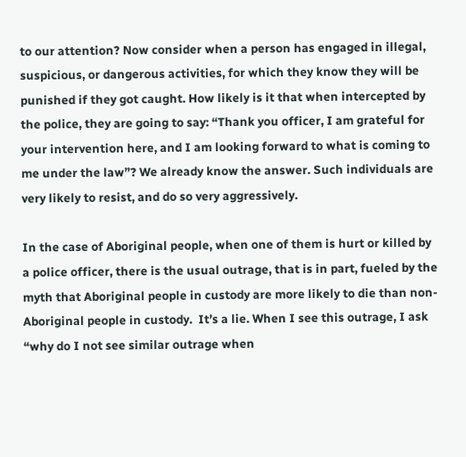to our attention? Now consider when a person has engaged in illegal, suspicious, or dangerous activities, for which they know they will be punished if they got caught. How likely is it that when intercepted by the police, they are going to say: “Thank you officer, I am grateful for your intervention here, and I am looking forward to what is coming to me under the law”? We already know the answer. Such individuals are very likely to resist, and do so very aggressively.

In the case of Aboriginal people, when one of them is hurt or killed by a police officer, there is the usual outrage, that is in part, fueled by the myth that Aboriginal people in custody are more likely to die than non-Aboriginal people in custody.  It’s a lie. When I see this outrage, I ask “why do I not see similar outrage when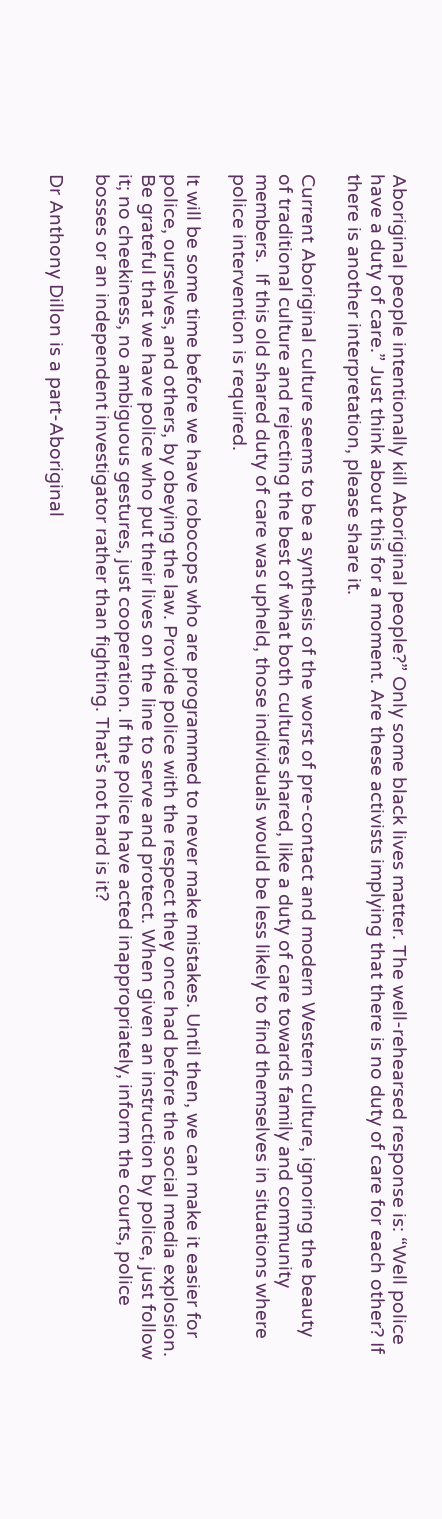Aboriginal people intentionally kill Aboriginal people?” Only some black lives matter. The well-rehearsed response is: “Well police have a duty of care.” Just think about this for a moment. Are these activists implying that there is no duty of care for each other? If there is another interpretation, please share it.

Current Aboriginal culture seems to be a synthesis of the worst of pre-contact and modern Western culture, ignoring the beauty of traditional culture and rejecting the best of what both cultures shared, like a duty of care towards family and community members.  If this old shared duty of care was upheld, those individuals would be less likely to find themselves in situations where police intervention is required.

It will be some time before we have robocops who are programmed to never make mistakes. Until then, we can make it easier for police, ourselves, and others, by obeying the law. Provide police with the respect they once had before the social media explosion. Be grateful that we have police who put their lives on the line to serve and protect. When given an instruction by police, just follow it; no cheekiness, no ambiguous gestures, just cooperation. If the police have acted inappropriately, inform the courts, police bosses or an independent investigator rather than fighting. That’s not hard is it?

Dr Anthony Dillon is a part-Aboriginal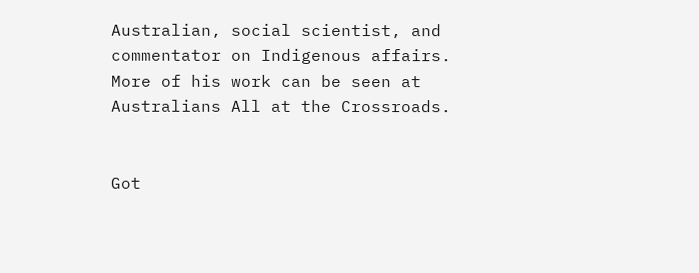Australian, social scientist, and commentator on Indigenous affairs. More of his work can be seen at Australians All at the Crossroads.


Got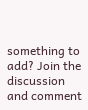something to add? Join the discussion and comment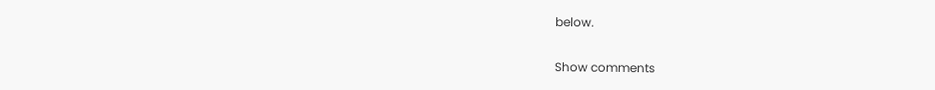below.

Show comments